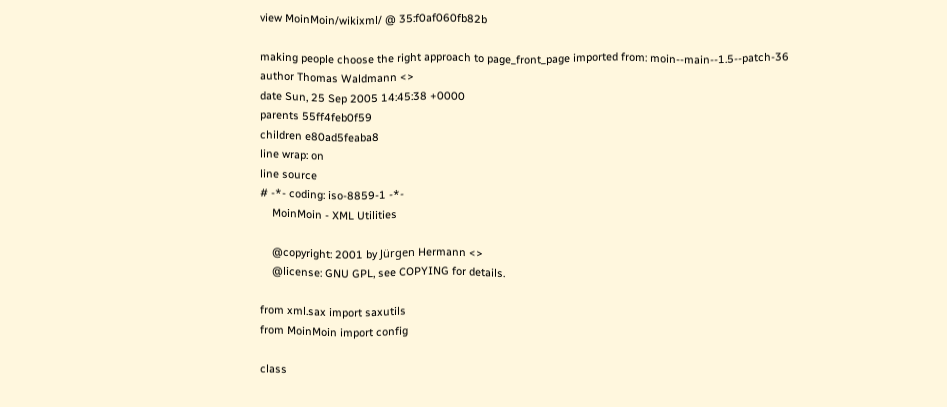view MoinMoin/wikixml/ @ 35:f0af060fb82b

making people choose the right approach to page_front_page imported from: moin--main--1.5--patch-36
author Thomas Waldmann <>
date Sun, 25 Sep 2005 14:45:38 +0000
parents 55ff4feb0f59
children e80ad5feaba8
line wrap: on
line source
# -*- coding: iso-8859-1 -*-
    MoinMoin - XML Utilities

    @copyright: 2001 by Jürgen Hermann <>
    @license: GNU GPL, see COPYING for details.

from xml.sax import saxutils
from MoinMoin import config

class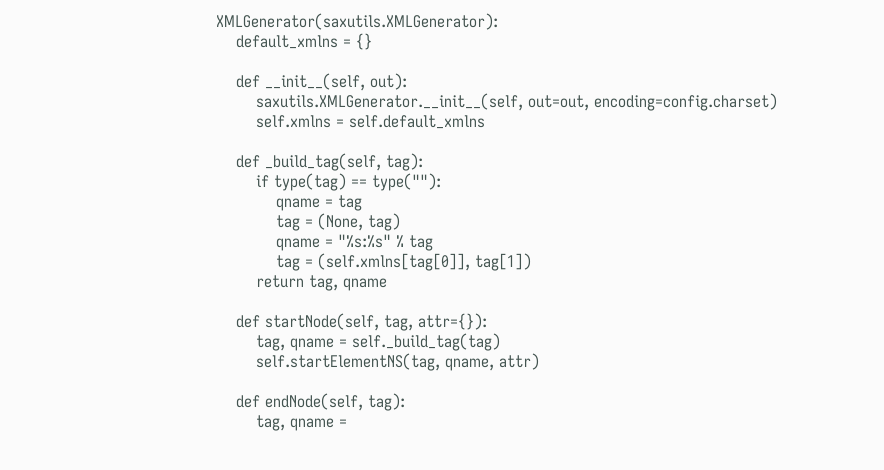XMLGenerator(saxutils.XMLGenerator):
    default_xmlns = {}

    def __init__(self, out):
        saxutils.XMLGenerator.__init__(self, out=out, encoding=config.charset)
        self.xmlns = self.default_xmlns

    def _build_tag(self, tag):
        if type(tag) == type(""):
            qname = tag
            tag = (None, tag)
            qname = "%s:%s" % tag
            tag = (self.xmlns[tag[0]], tag[1])
        return tag, qname

    def startNode(self, tag, attr={}):
        tag, qname = self._build_tag(tag)
        self.startElementNS(tag, qname, attr)

    def endNode(self, tag):
        tag, qname =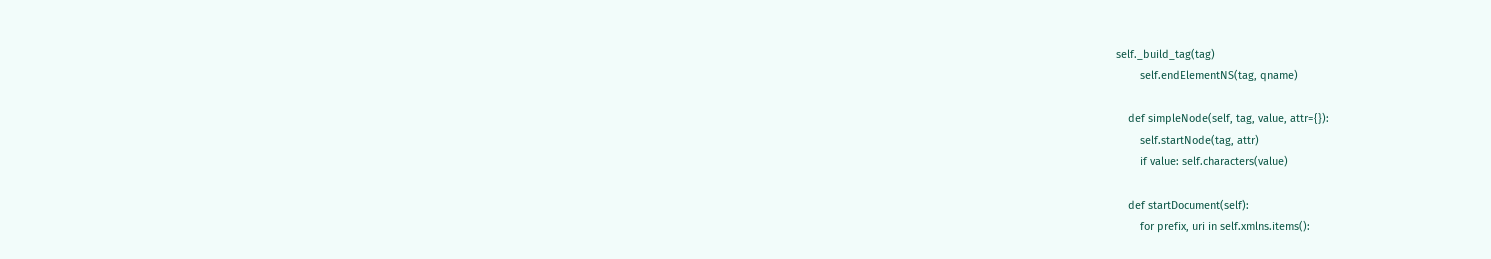self._build_tag(tag)
        self.endElementNS(tag, qname)

    def simpleNode(self, tag, value, attr={}):
        self.startNode(tag, attr)
        if value: self.characters(value)

    def startDocument(self):
        for prefix, uri in self.xmlns.items():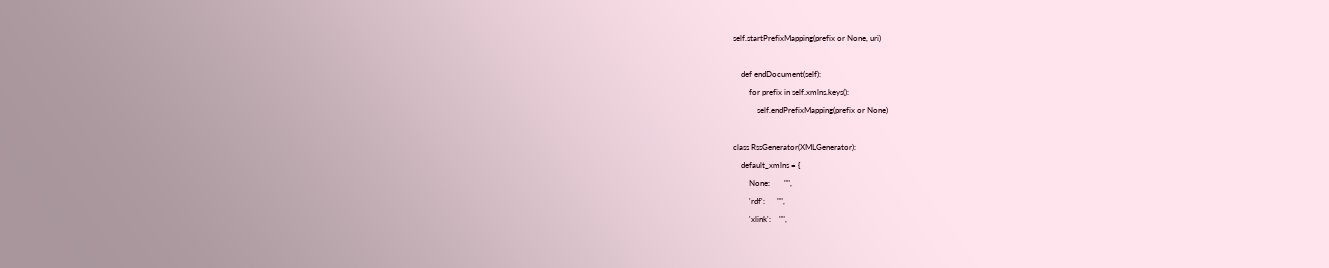self.startPrefixMapping(prefix or None, uri)

    def endDocument(self):
        for prefix in self.xmlns.keys():
            self.endPrefixMapping(prefix or None)

class RssGenerator(XMLGenerator):
    default_xmlns = {
        None:       "",
        'rdf':      "",
        'xlink':    "",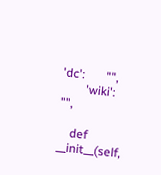'dc':       "",
        'wiki':     "",

    def __init__(self,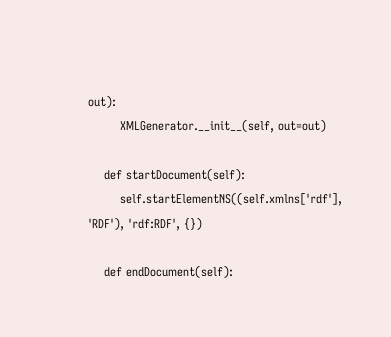out):
        XMLGenerator.__init__(self, out=out)

    def startDocument(self):
        self.startElementNS((self.xmlns['rdf'], 'RDF'), 'rdf:RDF', {})

    def endDocument(self):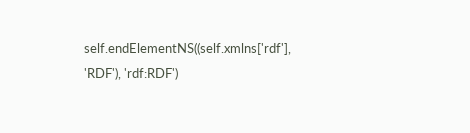self.endElementNS((self.xmlns['rdf'], 'RDF'), 'rdf:RDF')